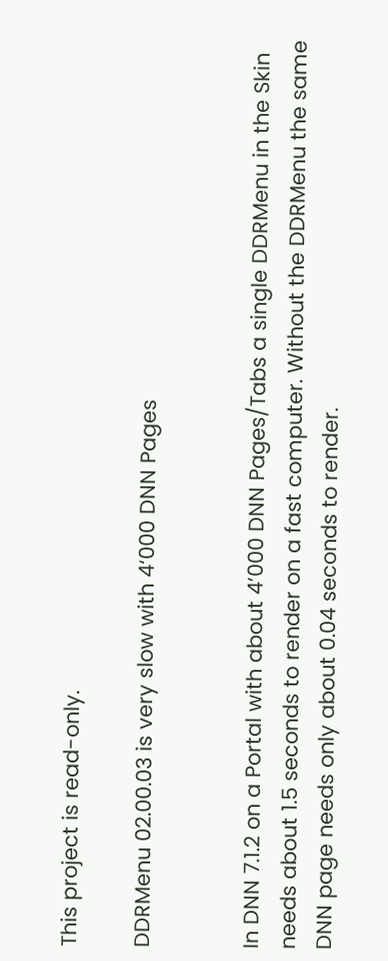This project is read-only.

DDRMenu 02.00.03 is very slow with 4‘000 DNN Pages


In DNN 7.1.2 on a Portal with about 4’000 DNN Pages/Tabs a single DDRMenu in the Skin needs about 1.5 seconds to render on a fast computer. Without the DDRMenu the same DNN page needs only about 0.04 seconds to render.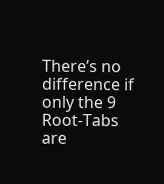There’s no difference if only the 9 Root-Tabs are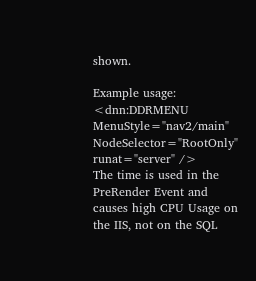shown.

Example usage:
<dnn:DDRMENU MenuStyle="nav2/main" NodeSelector="RootOnly" runat="server" />
The time is used in the PreRender Event and causes high CPU Usage on the IIS, not on the SQL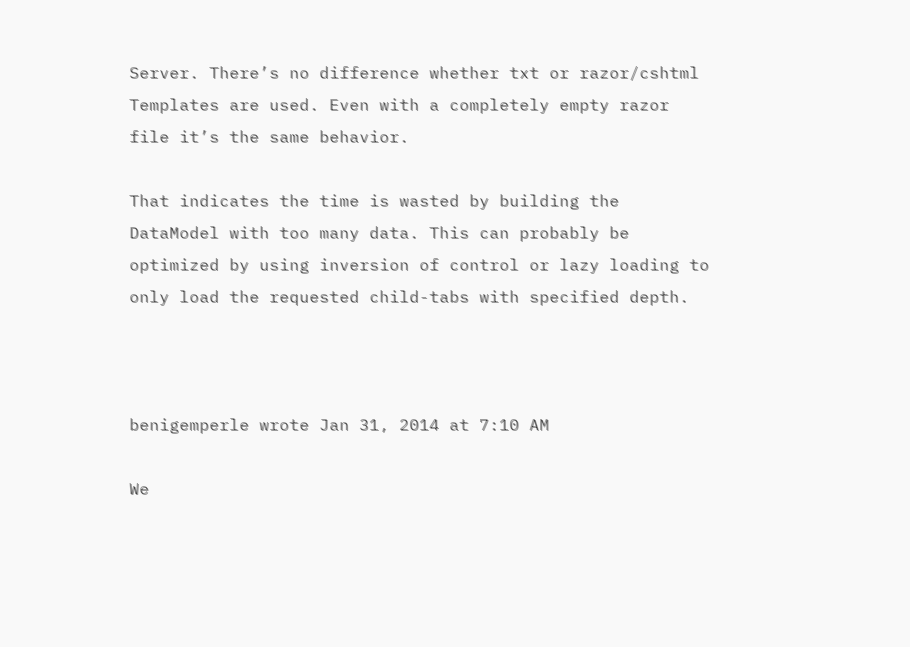Server. There’s no difference whether txt or razor/cshtml Templates are used. Even with a completely empty razor file it’s the same behavior.

That indicates the time is wasted by building the DataModel with too many data. This can probably be optimized by using inversion of control or lazy loading to only load the requested child-tabs with specified depth.



benigemperle wrote Jan 31, 2014 at 7:10 AM

We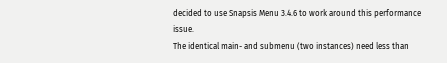decided to use Snapsis Menu 3.4.6 to work around this performance issue.
The identical main- and submenu (two instances) need less than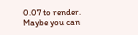0.07 to render. Maybe you can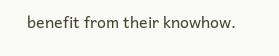benefit from their knowhow.